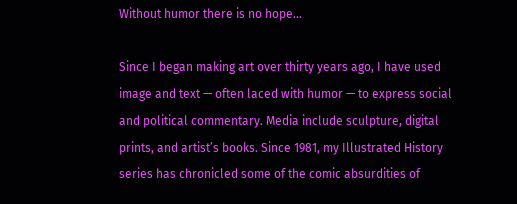Without humor there is no hope…

Since I began making art over thirty years ago, I have used image and text — often laced with humor — to express social and political commentary. Media include sculpture, digital prints, and artist’s books. Since 1981, my Illustrated History series has chronicled some of the comic absurdities of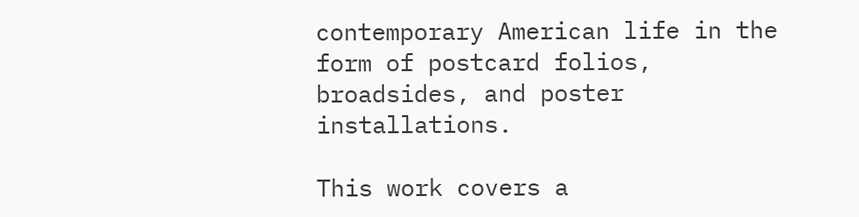contemporary American life in the form of postcard folios, broadsides, and poster installations.

This work covers a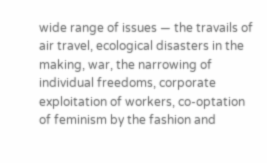wide range of issues — the travails of air travel, ecological disasters in the making, war, the narrowing of individual freedoms, corporate exploitation of workers, co-optation of feminism by the fashion and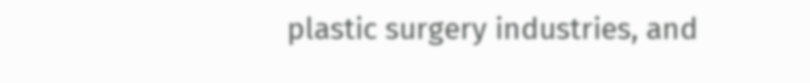plastic surgery industries, and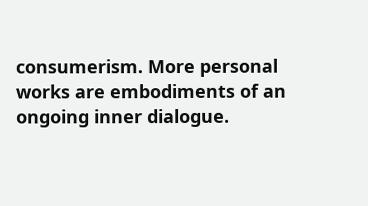consumerism. More personal works are embodiments of an ongoing inner dialogue.